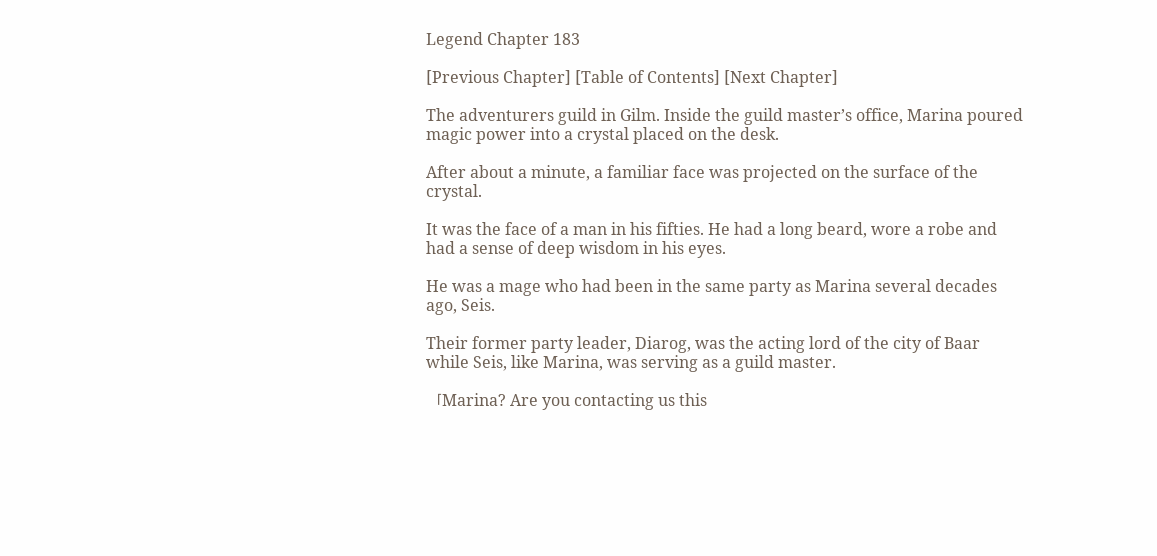Legend Chapter 183

[Previous Chapter] [Table of Contents] [Next Chapter]

The adventurers guild in Gilm. Inside the guild master’s office, Marina poured magic power into a crystal placed on the desk.

After about a minute, a familiar face was projected on the surface of the crystal.

It was the face of a man in his fifties. He had a long beard, wore a robe and had a sense of deep wisdom in his eyes.

He was a mage who had been in the same party as Marina several decades ago, Seis.

Their former party leader, Diarog, was the acting lord of the city of Baar while Seis, like Marina, was serving as a guild master.

「Marina? Are you contacting us this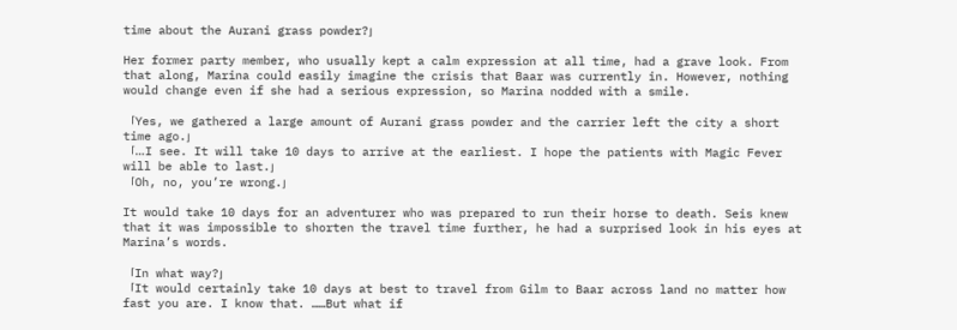time about the Aurani grass powder?」

Her former party member, who usually kept a calm expression at all time, had a grave look. From that along, Marina could easily imagine the crisis that Baar was currently in. However, nothing would change even if she had a serious expression, so Marina nodded with a smile.

「Yes, we gathered a large amount of Aurani grass powder and the carrier left the city a short time ago.」
「…I see. It will take 10 days to arrive at the earliest. I hope the patients with Magic Fever will be able to last.」
「Oh, no, you’re wrong.」

It would take 10 days for an adventurer who was prepared to run their horse to death. Seis knew that it was impossible to shorten the travel time further, he had a surprised look in his eyes at Marina’s words.

「In what way?」
「It would certainly take 10 days at best to travel from Gilm to Baar across land no matter how fast you are. I know that. ……But what if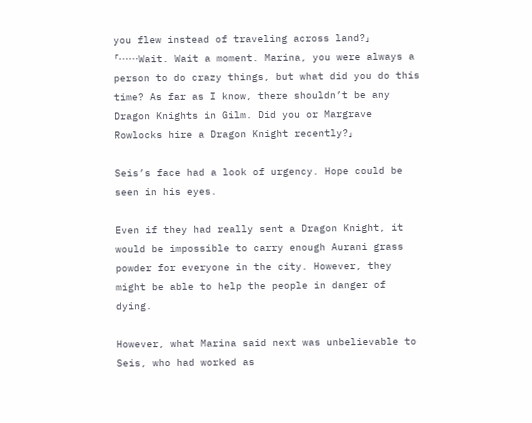you flew instead of traveling across land?」
「……Wait. Wait a moment. Marina, you were always a person to do crazy things, but what did you do this time? As far as I know, there shouldn’t be any Dragon Knights in Gilm. Did you or Margrave Rowlocks hire a Dragon Knight recently?」

Seis’s face had a look of urgency. Hope could be seen in his eyes.

Even if they had really sent a Dragon Knight, it would be impossible to carry enough Aurani grass powder for everyone in the city. However, they might be able to help the people in danger of dying.

However, what Marina said next was unbelievable to Seis, who had worked as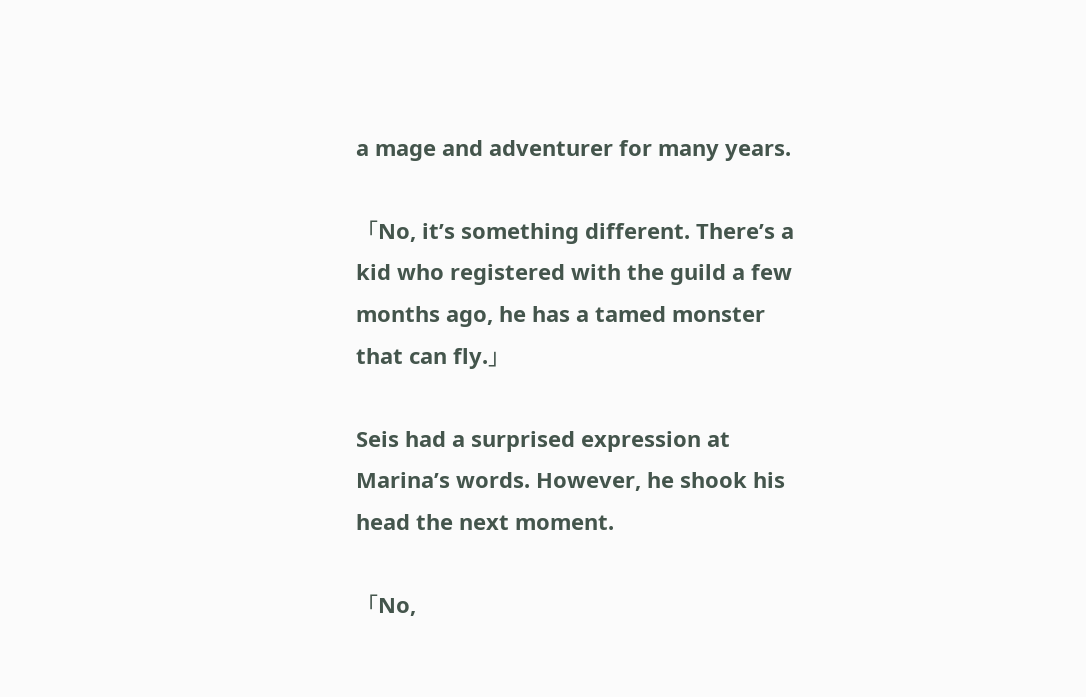a mage and adventurer for many years.

「No, it’s something different. There’s a kid who registered with the guild a few months ago, he has a tamed monster that can fly.」

Seis had a surprised expression at Marina’s words. However, he shook his head the next moment.

「No,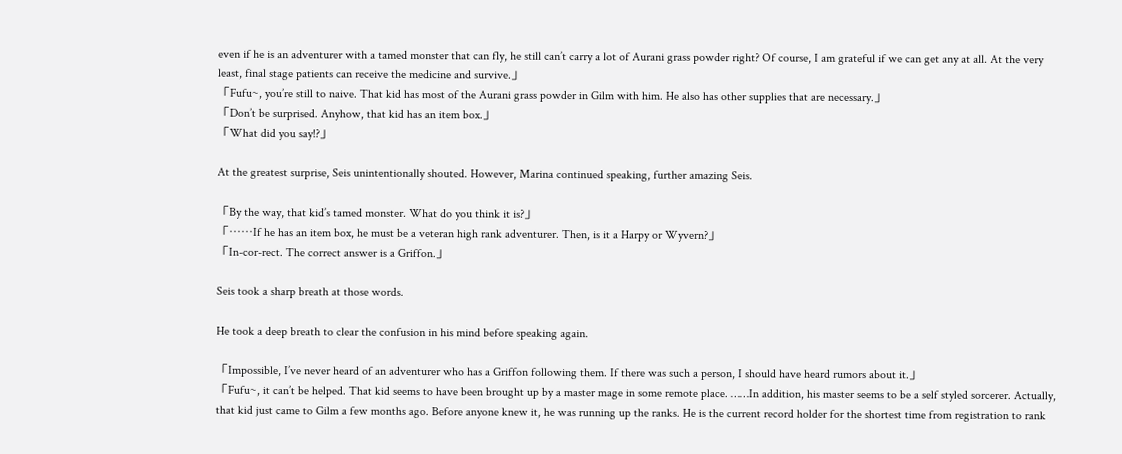even if he is an adventurer with a tamed monster that can fly, he still can’t carry a lot of Aurani grass powder right? Of course, I am grateful if we can get any at all. At the very least, final stage patients can receive the medicine and survive.」
「Fufu~, you’re still to naive. That kid has most of the Aurani grass powder in Gilm with him. He also has other supplies that are necessary.」
「Don’t be surprised. Anyhow, that kid has an item box.」
「What did you say!?」

At the greatest surprise, Seis unintentionally shouted. However, Marina continued speaking, further amazing Seis.

「By the way, that kid’s tamed monster. What do you think it is?」
「……If he has an item box, he must be a veteran high rank adventurer. Then, is it a Harpy or Wyvern?」
「In-cor-rect. The correct answer is a Griffon.」

Seis took a sharp breath at those words.

He took a deep breath to clear the confusion in his mind before speaking again.

「Impossible, I’ve never heard of an adventurer who has a Griffon following them. If there was such a person, I should have heard rumors about it.」
「Fufu~, it can’t be helped. That kid seems to have been brought up by a master mage in some remote place. ……In addition, his master seems to be a self styled sorcerer. Actually, that kid just came to Gilm a few months ago. Before anyone knew it, he was running up the ranks. He is the current record holder for the shortest time from registration to rank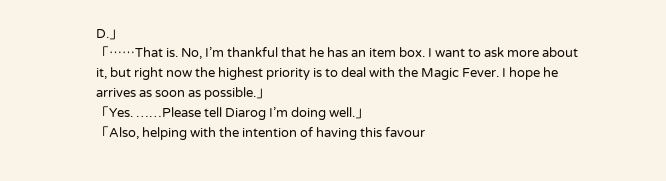D.」
「……That is. No, I’m thankful that he has an item box. I want to ask more about it, but right now the highest priority is to deal with the Magic Fever. I hope he arrives as soon as possible.」
「Yes. ……Please tell Diarog I’m doing well.」
「Also, helping with the intention of having this favour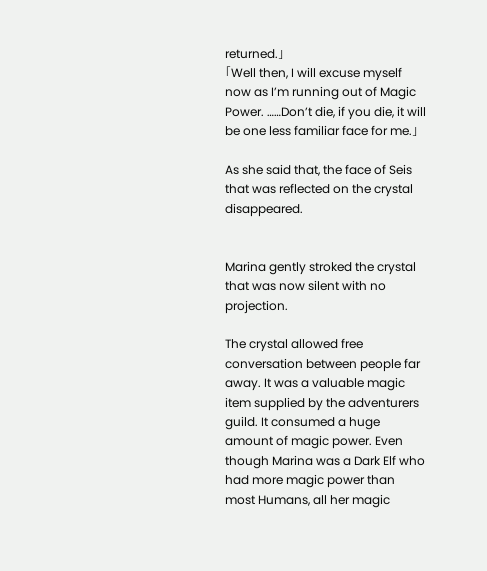returned.」
「Well then, I will excuse myself now as I’m running out of Magic Power. ……Don’t die, if you die, it will be one less familiar face for me.」

As she said that, the face of Seis that was reflected on the crystal disappeared.


Marina gently stroked the crystal that was now silent with no projection.

The crystal allowed free conversation between people far away. It was a valuable magic item supplied by the adventurers guild. It consumed a huge amount of magic power. Even though Marina was a Dark Elf who had more magic power than most Humans, all her magic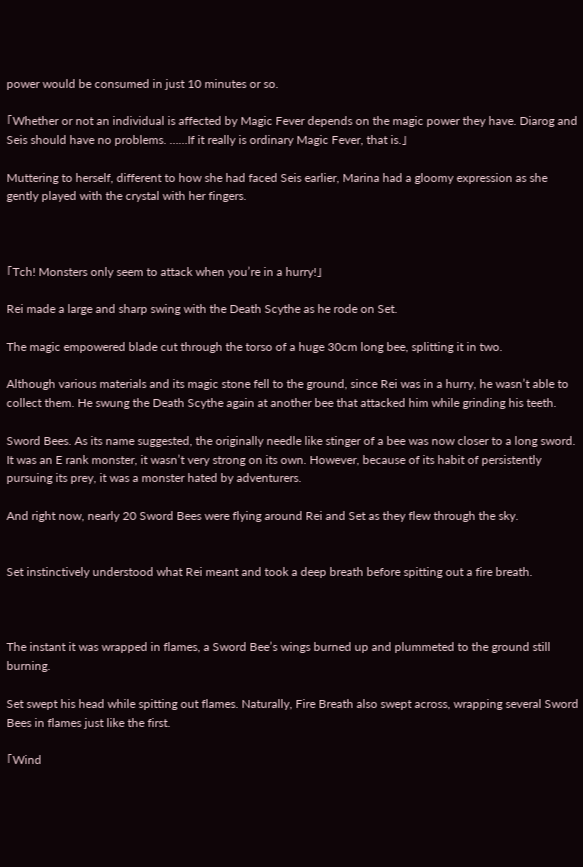power would be consumed in just 10 minutes or so.

「Whether or not an individual is affected by Magic Fever depends on the magic power they have. Diarog and Seis should have no problems. ……If it really is ordinary Magic Fever, that is.」

Muttering to herself, different to how she had faced Seis earlier, Marina had a gloomy expression as she gently played with the crystal with her fingers.



「Tch! Monsters only seem to attack when you’re in a hurry!」

Rei made a large and sharp swing with the Death Scythe as he rode on Set.

The magic empowered blade cut through the torso of a huge 30cm long bee, splitting it in two.

Although various materials and its magic stone fell to the ground, since Rei was in a hurry, he wasn’t able to collect them. He swung the Death Scythe again at another bee that attacked him while grinding his teeth.

Sword Bees. As its name suggested, the originally needle like stinger of a bee was now closer to a long sword. It was an E rank monster, it wasn’t very strong on its own. However, because of its habit of persistently pursuing its prey, it was a monster hated by adventurers.

And right now, nearly 20 Sword Bees were flying around Rei and Set as they flew through the sky.


Set instinctively understood what Rei meant and took a deep breath before spitting out a fire breath.



The instant it was wrapped in flames, a Sword Bee’s wings burned up and plummeted to the ground still burning.

Set swept his head while spitting out flames. Naturally, Fire Breath also swept across, wrapping several Sword Bees in flames just like the first.

「Wind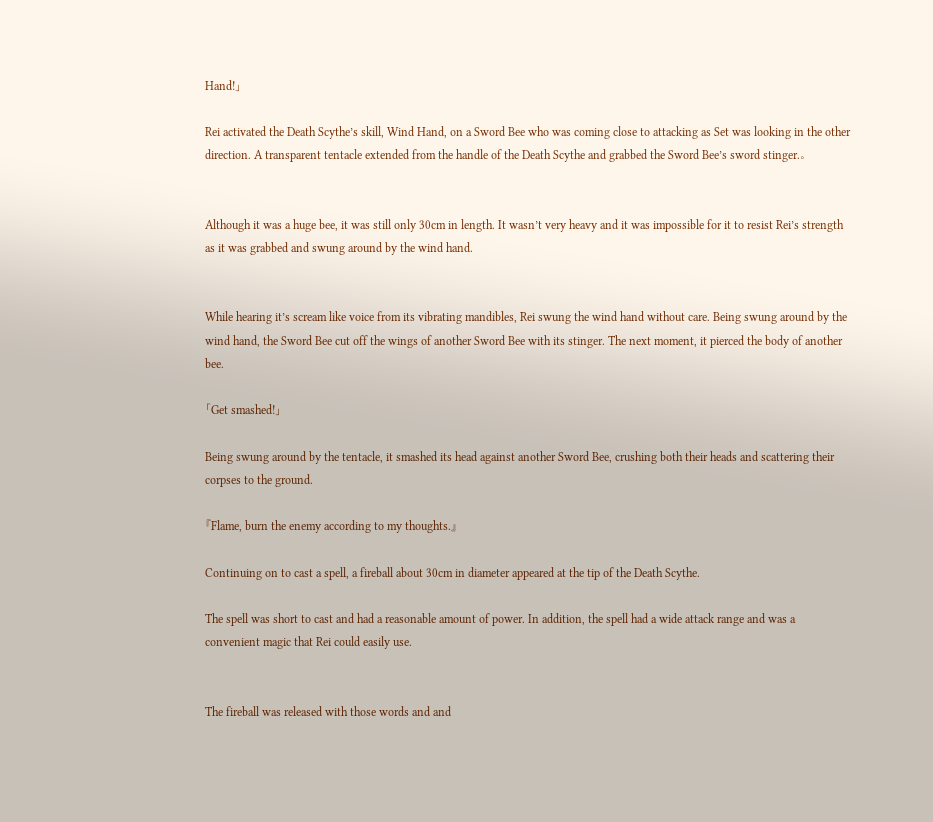Hand!」

Rei activated the Death Scythe’s skill, Wind Hand, on a Sword Bee who was coming close to attacking as Set was looking in the other direction. A transparent tentacle extended from the handle of the Death Scythe and grabbed the Sword Bee’s sword stinger.。


Although it was a huge bee, it was still only 30cm in length. It wasn’t very heavy and it was impossible for it to resist Rei’s strength as it was grabbed and swung around by the wind hand.


While hearing it’s scream like voice from its vibrating mandibles, Rei swung the wind hand without care. Being swung around by the wind hand, the Sword Bee cut off the wings of another Sword Bee with its stinger. The next moment, it pierced the body of another bee.

「Get smashed!」

Being swung around by the tentacle, it smashed its head against another Sword Bee, crushing both their heads and scattering their corpses to the ground.

『Flame, burn the enemy according to my thoughts.』

Continuing on to cast a spell, a fireball about 30cm in diameter appeared at the tip of the Death Scythe.

The spell was short to cast and had a reasonable amount of power. In addition, the spell had a wide attack range and was a convenient magic that Rei could easily use.


The fireball was released with those words and and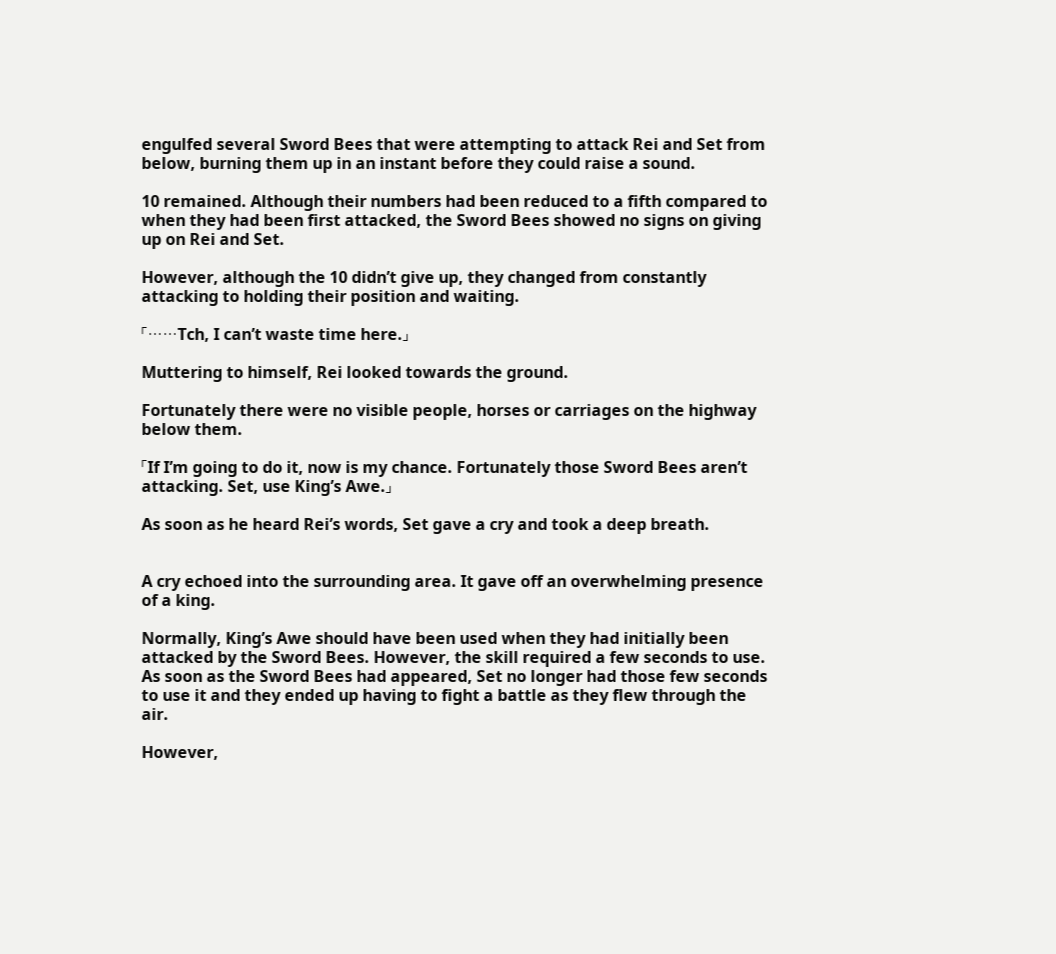engulfed several Sword Bees that were attempting to attack Rei and Set from below, burning them up in an instant before they could raise a sound.

10 remained. Although their numbers had been reduced to a fifth compared to when they had been first attacked, the Sword Bees showed no signs on giving up on Rei and Set.

However, although the 10 didn’t give up, they changed from constantly attacking to holding their position and waiting.

「……Tch, I can’t waste time here.」

Muttering to himself, Rei looked towards the ground.

Fortunately there were no visible people, horses or carriages on the highway below them.

「If I’m going to do it, now is my chance. Fortunately those Sword Bees aren’t attacking. Set, use King’s Awe.」

As soon as he heard Rei’s words, Set gave a cry and took a deep breath.


A cry echoed into the surrounding area. It gave off an overwhelming presence of a king.

Normally, King’s Awe should have been used when they had initially been attacked by the Sword Bees. However, the skill required a few seconds to use. As soon as the Sword Bees had appeared, Set no longer had those few seconds to use it and they ended up having to fight a battle as they flew through the air.

However,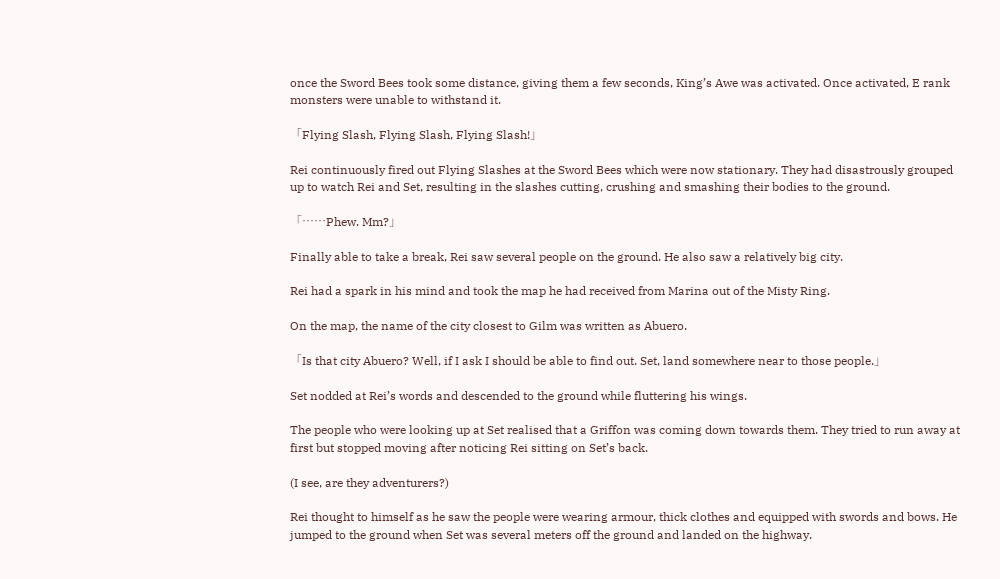once the Sword Bees took some distance, giving them a few seconds, King’s Awe was activated. Once activated, E rank monsters were unable to withstand it.

「Flying Slash, Flying Slash, Flying Slash!」

Rei continuously fired out Flying Slashes at the Sword Bees which were now stationary. They had disastrously grouped up to watch Rei and Set, resulting in the slashes cutting, crushing and smashing their bodies to the ground.

「……Phew. Mm?」

Finally able to take a break, Rei saw several people on the ground. He also saw a relatively big city.

Rei had a spark in his mind and took the map he had received from Marina out of the Misty Ring.

On the map, the name of the city closest to Gilm was written as Abuero.

「Is that city Abuero? Well, if I ask I should be able to find out. Set, land somewhere near to those people.」

Set nodded at Rei’s words and descended to the ground while fluttering his wings.

The people who were looking up at Set realised that a Griffon was coming down towards them. They tried to run away at first but stopped moving after noticing Rei sitting on Set’s back.

(I see, are they adventurers?)

Rei thought to himself as he saw the people were wearing armour, thick clothes and equipped with swords and bows. He jumped to the ground when Set was several meters off the ground and landed on the highway.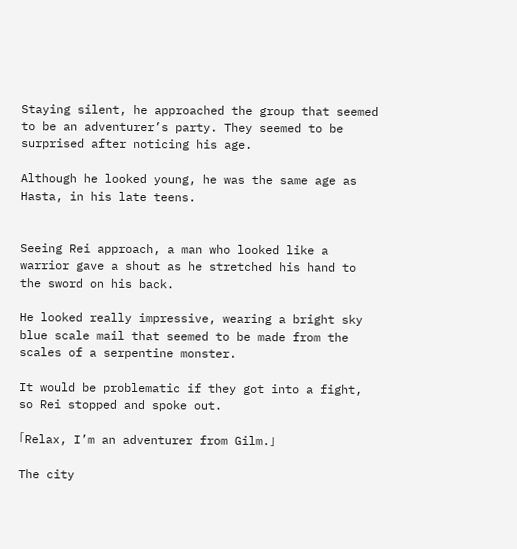Staying silent, he approached the group that seemed to be an adventurer’s party. They seemed to be surprised after noticing his age.

Although he looked young, he was the same age as Hasta, in his late teens.


Seeing Rei approach, a man who looked like a warrior gave a shout as he stretched his hand to the sword on his back.

He looked really impressive, wearing a bright sky blue scale mail that seemed to be made from the scales of a serpentine monster.

It would be problematic if they got into a fight, so Rei stopped and spoke out.

「Relax, I’m an adventurer from Gilm.」

The city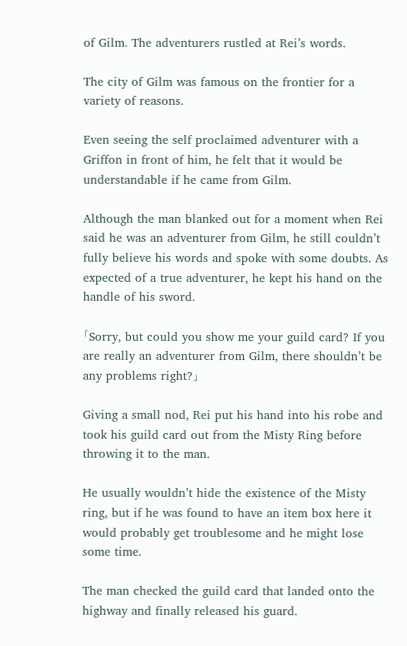of Gilm. The adventurers rustled at Rei’s words.

The city of Gilm was famous on the frontier for a variety of reasons.

Even seeing the self proclaimed adventurer with a Griffon in front of him, he felt that it would be understandable if he came from Gilm.

Although the man blanked out for a moment when Rei said he was an adventurer from Gilm, he still couldn’t fully believe his words and spoke with some doubts. As expected of a true adventurer, he kept his hand on the handle of his sword.

「Sorry, but could you show me your guild card? If you are really an adventurer from Gilm, there shouldn’t be any problems right?」

Giving a small nod, Rei put his hand into his robe and took his guild card out from the Misty Ring before throwing it to the man.

He usually wouldn’t hide the existence of the Misty ring, but if he was found to have an item box here it would probably get troublesome and he might lose some time.

The man checked the guild card that landed onto the highway and finally released his guard.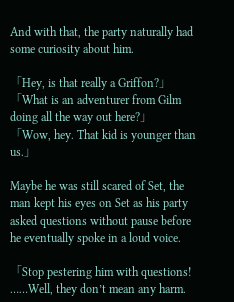And with that, the party naturally had some curiosity about him.

「Hey, is that really a Griffon?」
「What is an adventurer from Gilm doing all the way out here?」
「Wow, hey. That kid is younger than us.」

Maybe he was still scared of Set, the man kept his eyes on Set as his party asked questions without pause before he eventually spoke in a loud voice.

「Stop pestering him with questions! ……Well, they don’t mean any harm.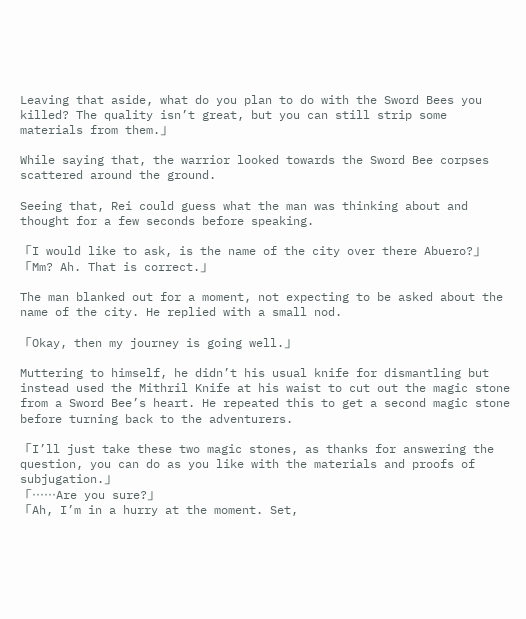Leaving that aside, what do you plan to do with the Sword Bees you killed? The quality isn’t great, but you can still strip some materials from them.」

While saying that, the warrior looked towards the Sword Bee corpses scattered around the ground.

Seeing that, Rei could guess what the man was thinking about and thought for a few seconds before speaking.

「I would like to ask, is the name of the city over there Abuero?」
「Mm? Ah. That is correct.」

The man blanked out for a moment, not expecting to be asked about the name of the city. He replied with a small nod.

「Okay, then my journey is going well.」

Muttering to himself, he didn’t his usual knife for dismantling but instead used the Mithril Knife at his waist to cut out the magic stone from a Sword Bee’s heart. He repeated this to get a second magic stone before turning back to the adventurers.

「I’ll just take these two magic stones, as thanks for answering the question, you can do as you like with the materials and proofs of subjugation.」
「……Are you sure?」
「Ah, I’m in a hurry at the moment. Set,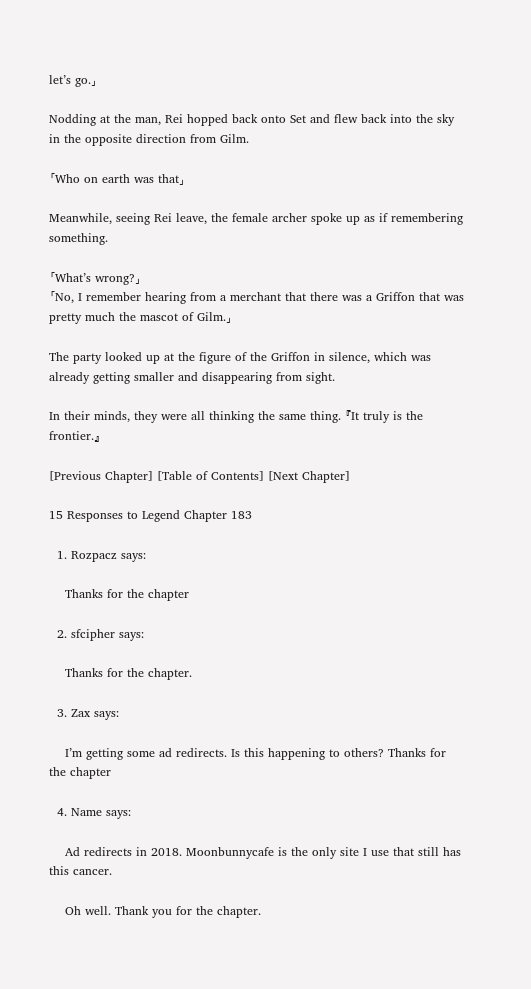let’s go.」

Nodding at the man, Rei hopped back onto Set and flew back into the sky in the opposite direction from Gilm.

「Who on earth was that」

Meanwhile, seeing Rei leave, the female archer spoke up as if remembering something.

「What’s wrong?」
「No, I remember hearing from a merchant that there was a Griffon that was pretty much the mascot of Gilm.」

The party looked up at the figure of the Griffon in silence, which was already getting smaller and disappearing from sight.

In their minds, they were all thinking the same thing. 『It truly is the frontier.』

[Previous Chapter] [Table of Contents] [Next Chapter]

15 Responses to Legend Chapter 183

  1. Rozpacz says:

    Thanks for the chapter

  2. sfcipher says:

    Thanks for the chapter.

  3. Zax says:

    I’m getting some ad redirects. Is this happening to others? Thanks for the chapter

  4. Name says:

    Ad redirects in 2018. Moonbunnycafe is the only site I use that still has this cancer.

    Oh well. Thank you for the chapter.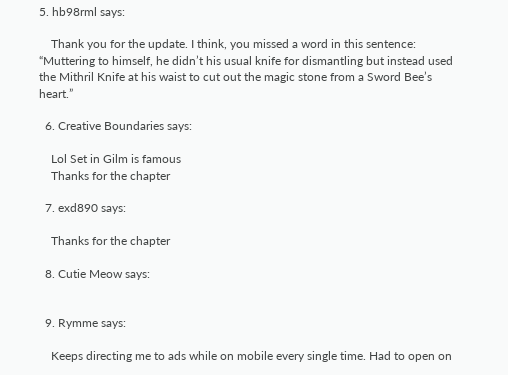5. hb98rml says:

    Thank you for the update. I think, you missed a word in this sentence: “Muttering to himself, he didn’t his usual knife for dismantling but instead used the Mithril Knife at his waist to cut out the magic stone from a Sword Bee’s heart.”

  6. Creative Boundaries says:

    Lol Set in Gilm is famous
    Thanks for the chapter

  7. exd890 says:

    Thanks for the chapter

  8. Cutie Meow says:


  9. Rymme says:

    Keeps directing me to ads while on mobile every single time. Had to open on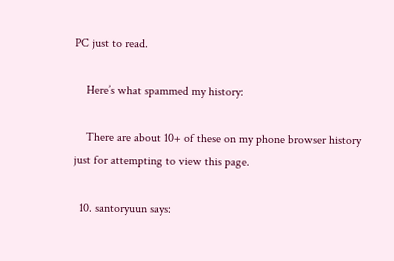PC just to read.

    Here’s what spammed my history:

    There are about 10+ of these on my phone browser history just for attempting to view this page.

  10. santoryuun says: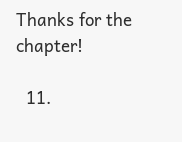Thanks for the chapter!

  11.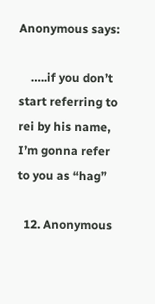Anonymous says:

    …..if you don’t start referring to rei by his name, I’m gonna refer to you as “hag”

  12. Anonymous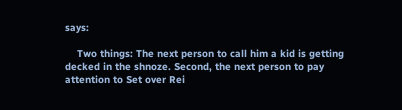says:

    Two things: The next person to call him a kid is getting decked in the shnoze. Second, the next person to pay attention to Set over Rei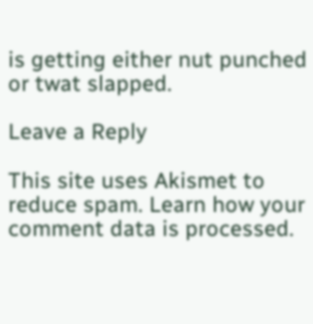is getting either nut punched or twat slapped.

Leave a Reply

This site uses Akismet to reduce spam. Learn how your comment data is processed.